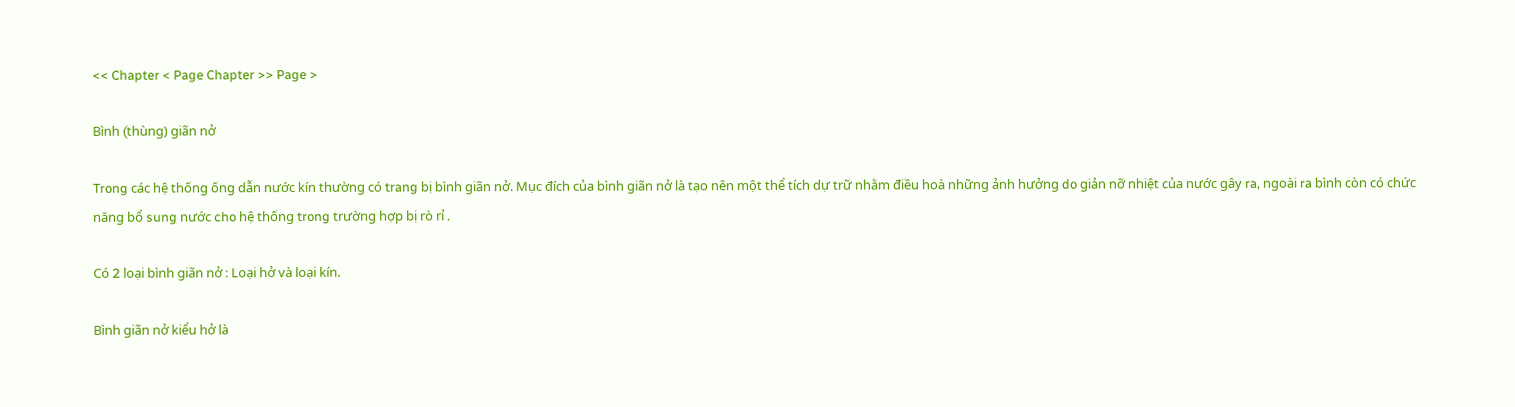<< Chapter < Page Chapter >> Page >

Bình (thùng) giãn nở

Trong các hệ thống ống dẫn nước kín thường có trang bị bình giãn nở. Mục đích của bình giãn nở là tạo nên một thể tích dự trữ nhằm điều hoà những ảnh hưởng do giản nỡ nhiệt của nước gây ra, ngoài ra bình còn có chức năng bổ sung nước cho hệ thống trong trường hợp bị rò rỉ .

Có 2 loại bình giãn nở : Loại hở và loại kín.

Bình giãn nở kiểu hở là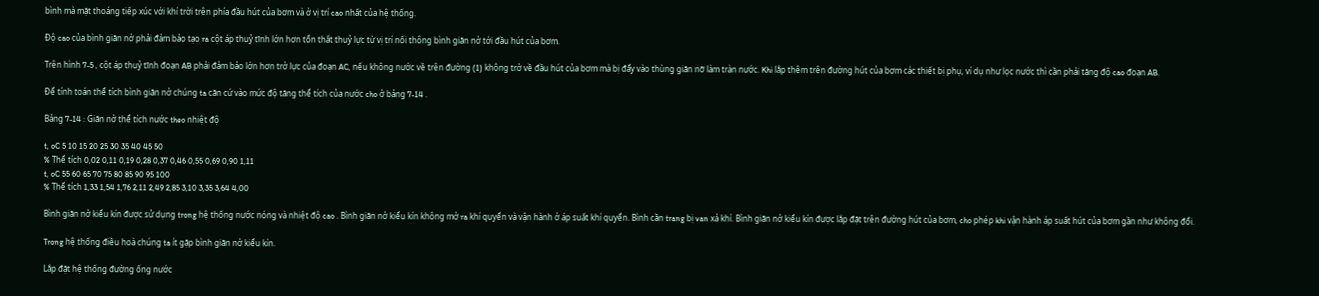bình mà mặt thoáng tiếp xúc với khí trời trên phía đầu hút của bơm và ở vị trí cao nhất của hệ thống.

Độ cao của bình giãn nở phải đảm bảo tạo ra cột áp thuỷ tĩnh lớn hơn tổn thất thuỷ lực từ vị trí nối thông bình giãn nở tới đầu hút của bơm.

Trên hình 7-5 , cột áp thuỷ tĩnh đoạn AB phải đảm bảo lớn hơn trở lực của đoạn AC, nếu không nước về trên đường (1) không trở về đầu hút của bơm mà bị đẩy vào thùng giãn nỡ làm tràn nước. Khi lắp thêm trên đường hút của bơm các thiết bị phụ, ví dụ như lọc nước thì cần phải tăng độ cao đoạn AB.

Để tính toán thể tích bình giãn nở chúng ta căn cứ vào mức độ tăng thể tích của nước cho ở bảng 7-14 .

Bảng 7-14 : Giãn nở thể tích nước theo nhiệt độ

t, oC 5 10 15 20 25 30 35 40 45 50
% Thể tích 0,02 0,11 0,19 0,28 0,37 0,46 0,55 0,69 0,90 1,11
t, oC 55 60 65 70 75 80 85 90 95 100
% Thể tích 1,33 1,54 1,76 2,11 2,49 2,85 3,10 3,35 3,64 4,00

Bình giãn nở kiểu kín được sử dụng trong hệ thống nước nóng và nhiệt độ cao . Bình giãn nở kiểu kín không mở ra khí quyển và vận hành ở áp suất khí quyển. Bình cần trang bị van xả khí. Bình giãn nở kiểu kín được lắp đặt trên đường hút của bơm, cho phép khi vận hành áp suất hút của bơm gần như không đổi.

Trong hệ thống điều hoà chúng ta ít gặp bình giãn nở kiểu kín.

Lắp đặt hệ thống đường ống nước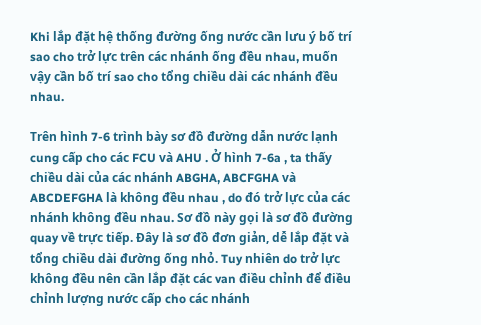Khi lắp đặt hệ thống đường ống nước cần lưu ý bố trí sao cho trở lực trên các nhánh ống đều nhau, muốn vậy cần bố trí sao cho tổng chiều dài các nhánh đều nhau.

Trên hình 7-6 trình bày sơ đồ đường dẫn nước lạnh cung cấp cho các FCU và AHU . Ở hình 7-6a , ta thấy chiều dài của các nhánh ABGHA, ABCFGHA và ABCDEFGHA là không đều nhau , do đó trở lực của các nhánh không đều nhau. Sơ đồ này gọi là sơ đồ đường quay về trực tiếp. Đây là sơ đồ đơn giản, dễ lắp đặt và tổng chiều dài đường ống nhỏ. Tuy nhiên do trở lực không đều nên cần lắp đặt các van điều chỉnh để điều chỉnh lượng nước cấp cho các nhánh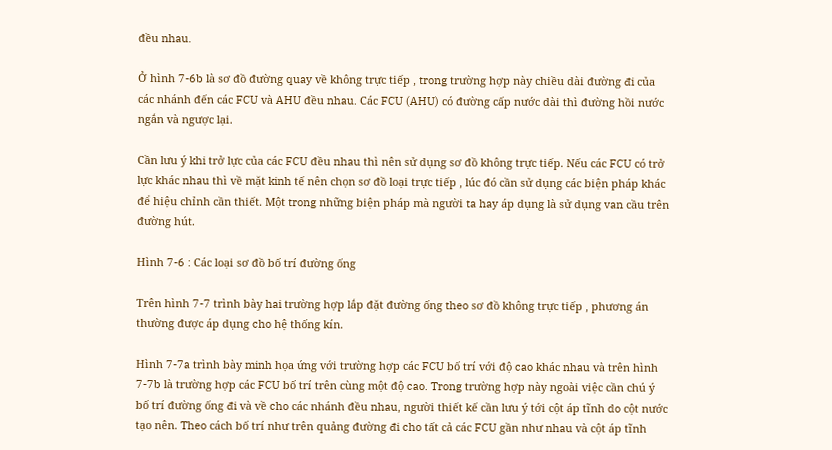đều nhau.

Ở hình 7-6b là sơ đồ đường quay về không trực tiếp , trong trường hợp này chiều dài đường đi của các nhánh đến các FCU và AHU đều nhau. Các FCU (AHU) có đường cấp nước dài thì đường hồi nước ngắn và ngược lại.

Cần lưu ý khi trở lực của các FCU đều nhau thì nên sử dụng sơ đồ không trực tiếp. Nếu các FCU có trở lực khác nhau thì về mặt kinh tế nên chọn sơ đồ loại trực tiếp , lúc đó cần sử dụng các biện pháp khác để hiệu chỉnh cần thiết. Một trong những biện pháp mà người ta hay áp dụng là sử dụng van cầu trên đường hút.

Hình 7-6 : Các loại sơ đồ bố trí đường ống

Trên hình 7-7 trình bày hai trường hợp lắp đặt đường ống theo sơ đồ không trực tiếp , phương án thường được áp dụng cho hệ thống kín.

Hình 7-7a trình bày minh họa ứng với trường hợp các FCU bố trí với độ cao khác nhau và trên hình 7-7b là trường hợp các FCU bố trí trên cùng một độ cao. Trong trường hợp này ngoài việc cần chú ý bố trí đường ống đi và về cho các nhánh đều nhau, người thiết kế cần lưu ý tới cột áp tĩnh do cột nước tạo nên. Theo cách bố trí như trên quảng đường đi cho tất cả các FCU gần như nhau và cột áp tĩnh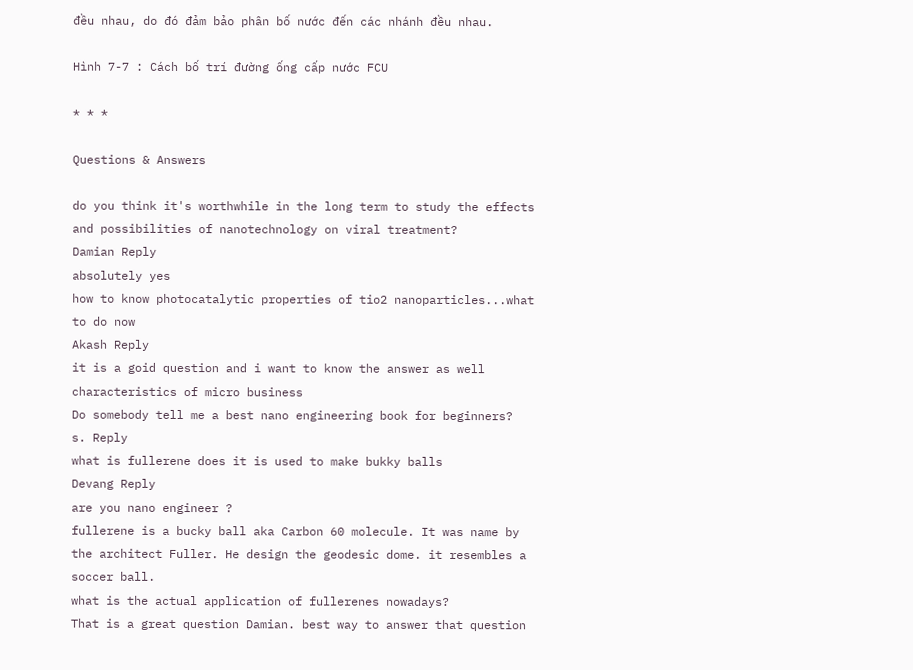đều nhau, do đó đảm bảo phân bố nước đến các nhánh đều nhau.

Hình 7-7 : Cách bố trí đường ống cấp nước FCU

* * *

Questions & Answers

do you think it's worthwhile in the long term to study the effects and possibilities of nanotechnology on viral treatment?
Damian Reply
absolutely yes
how to know photocatalytic properties of tio2 nanoparticles...what to do now
Akash Reply
it is a goid question and i want to know the answer as well
characteristics of micro business
Do somebody tell me a best nano engineering book for beginners?
s. Reply
what is fullerene does it is used to make bukky balls
Devang Reply
are you nano engineer ?
fullerene is a bucky ball aka Carbon 60 molecule. It was name by the architect Fuller. He design the geodesic dome. it resembles a soccer ball.
what is the actual application of fullerenes nowadays?
That is a great question Damian. best way to answer that question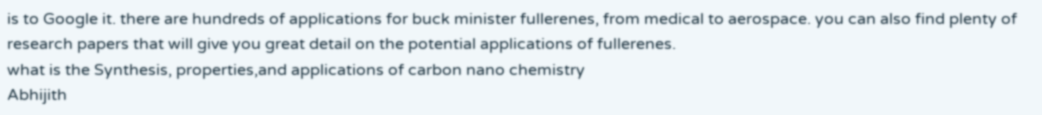is to Google it. there are hundreds of applications for buck minister fullerenes, from medical to aerospace. you can also find plenty of research papers that will give you great detail on the potential applications of fullerenes.
what is the Synthesis, properties,and applications of carbon nano chemistry
Abhijith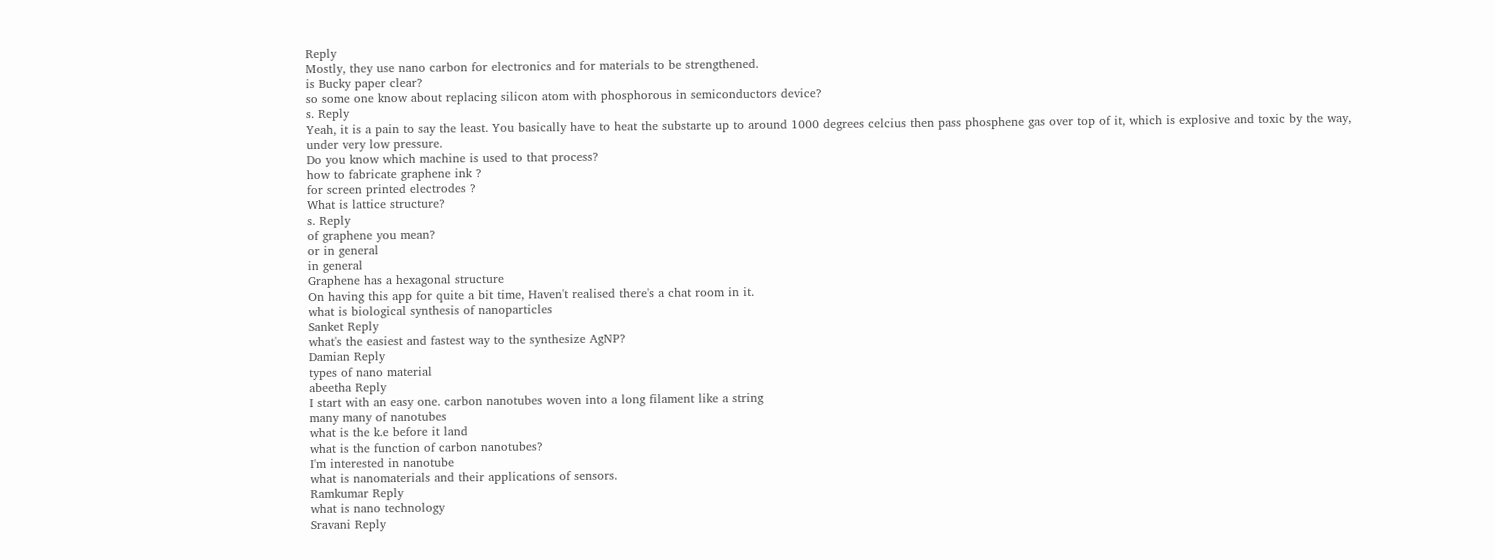Reply
Mostly, they use nano carbon for electronics and for materials to be strengthened.
is Bucky paper clear?
so some one know about replacing silicon atom with phosphorous in semiconductors device?
s. Reply
Yeah, it is a pain to say the least. You basically have to heat the substarte up to around 1000 degrees celcius then pass phosphene gas over top of it, which is explosive and toxic by the way, under very low pressure.
Do you know which machine is used to that process?
how to fabricate graphene ink ?
for screen printed electrodes ?
What is lattice structure?
s. Reply
of graphene you mean?
or in general
in general
Graphene has a hexagonal structure
On having this app for quite a bit time, Haven't realised there's a chat room in it.
what is biological synthesis of nanoparticles
Sanket Reply
what's the easiest and fastest way to the synthesize AgNP?
Damian Reply
types of nano material
abeetha Reply
I start with an easy one. carbon nanotubes woven into a long filament like a string
many many of nanotubes
what is the k.e before it land
what is the function of carbon nanotubes?
I'm interested in nanotube
what is nanomaterials and their applications of sensors.
Ramkumar Reply
what is nano technology
Sravani Reply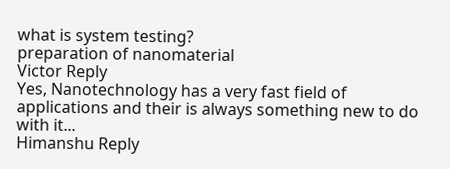what is system testing?
preparation of nanomaterial
Victor Reply
Yes, Nanotechnology has a very fast field of applications and their is always something new to do with it...
Himanshu Reply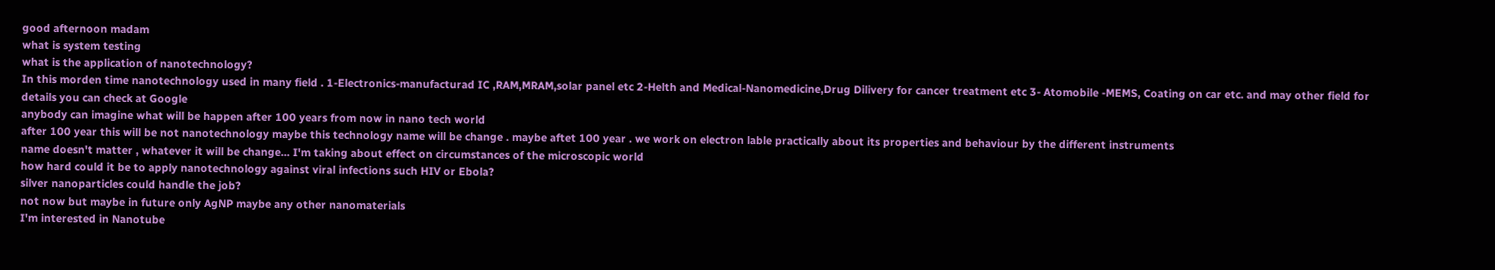good afternoon madam
what is system testing
what is the application of nanotechnology?
In this morden time nanotechnology used in many field . 1-Electronics-manufacturad IC ,RAM,MRAM,solar panel etc 2-Helth and Medical-Nanomedicine,Drug Dilivery for cancer treatment etc 3- Atomobile -MEMS, Coating on car etc. and may other field for details you can check at Google
anybody can imagine what will be happen after 100 years from now in nano tech world
after 100 year this will be not nanotechnology maybe this technology name will be change . maybe aftet 100 year . we work on electron lable practically about its properties and behaviour by the different instruments
name doesn't matter , whatever it will be change... I'm taking about effect on circumstances of the microscopic world
how hard could it be to apply nanotechnology against viral infections such HIV or Ebola?
silver nanoparticles could handle the job?
not now but maybe in future only AgNP maybe any other nanomaterials
I'm interested in Nanotube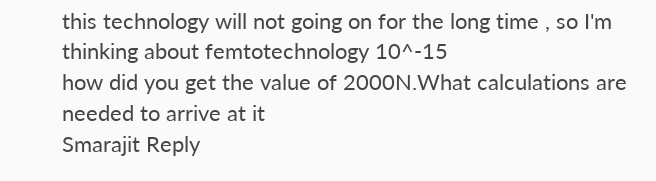this technology will not going on for the long time , so I'm thinking about femtotechnology 10^-15
how did you get the value of 2000N.What calculations are needed to arrive at it
Smarajit Reply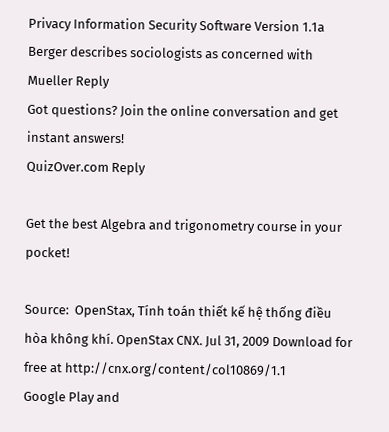Privacy Information Security Software Version 1.1a
Berger describes sociologists as concerned with
Mueller Reply
Got questions? Join the online conversation and get instant answers!
QuizOver.com Reply

Get the best Algebra and trigonometry course in your pocket!

Source:  OpenStax, Tính toán thiết kế hệ thống điều hòa không khí. OpenStax CNX. Jul 31, 2009 Download for free at http://cnx.org/content/col10869/1.1
Google Play and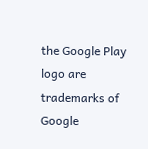the Google Play logo are trademarks of Google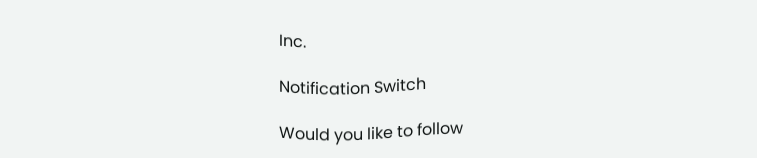Inc.

Notification Switch

Would you like to follow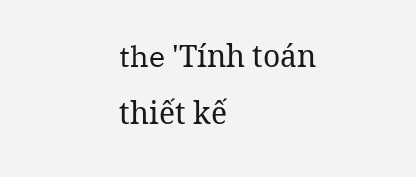the 'Tính toán thiết kế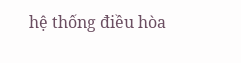hệ thống điều hòa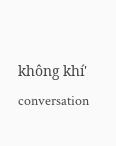không khí' conversation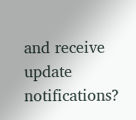and receive update notifications?